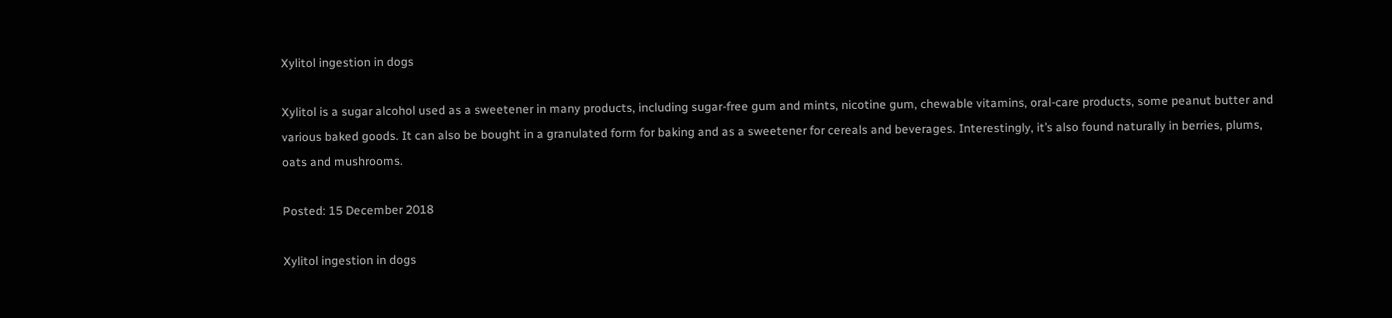Xylitol ingestion in dogs

Xylitol is a sugar alcohol used as a sweetener in many products, including sugar-free gum and mints, nicotine gum, chewable vitamins, oral-care products, some peanut butter and various baked goods. It can also be bought in a granulated form for baking and as a sweetener for cereals and beverages. Interestingly, it’s also found naturally in berries, plums, oats and mushrooms.

Posted: 15 December 2018

Xylitol ingestion in dogs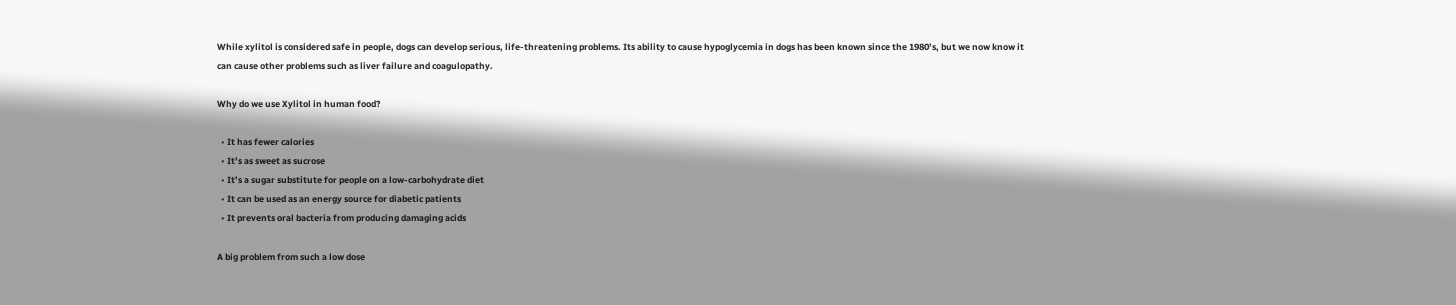While xylitol is considered safe in people, dogs can develop serious, life-threatening problems. Its ability to cause hypoglycemia in dogs has been known since the 1980’s, but we now know it can cause other problems such as liver failure and coagulopathy.

Why do we use Xylitol in human food?

  • It has fewer calories
  • It’s as sweet as sucrose
  • It’s a sugar substitute for people on a low-carbohydrate diet
  • It can be used as an energy source for diabetic patients
  • It prevents oral bacteria from producing damaging acids

A big problem from such a low dose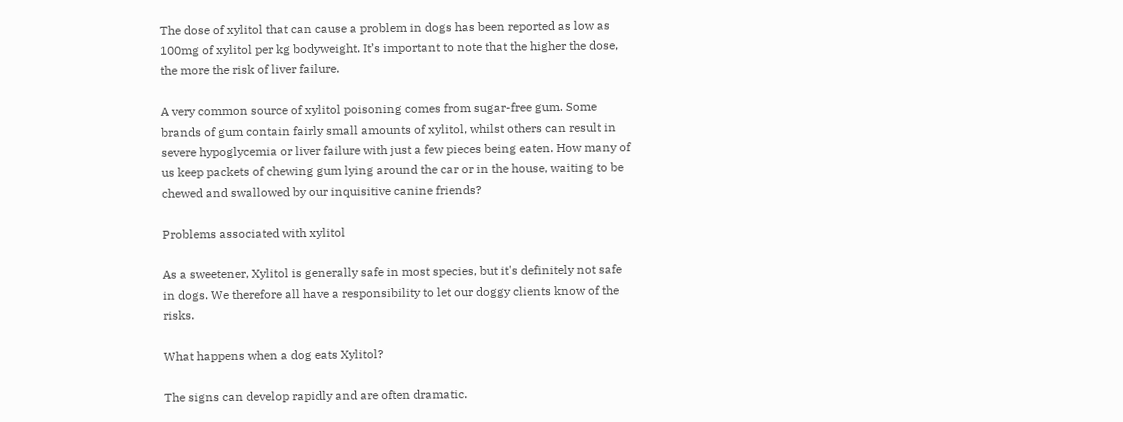The dose of xylitol that can cause a problem in dogs has been reported as low as 100mg of xylitol per kg bodyweight. It’s important to note that the higher the dose, the more the risk of liver failure.

A very common source of xylitol poisoning comes from sugar-free gum. Some brands of gum contain fairly small amounts of xylitol, whilst others can result in severe hypoglycemia or liver failure with just a few pieces being eaten. How many of us keep packets of chewing gum lying around the car or in the house, waiting to be chewed and swallowed by our inquisitive canine friends?

Problems associated with xylitol

As a sweetener, Xylitol is generally safe in most species, but it's definitely not safe in dogs. We therefore all have a responsibility to let our doggy clients know of the risks.

What happens when a dog eats Xylitol?

The signs can develop rapidly and are often dramatic.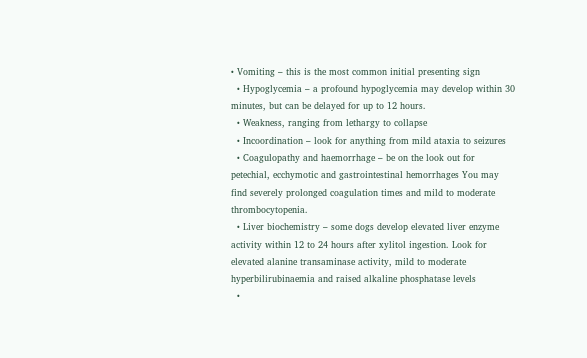• Vomiting – this is the most common initial presenting sign
  • Hypoglycemia – a profound hypoglycemia may develop within 30 minutes, but can be delayed for up to 12 hours.
  • Weakness, ranging from lethargy to collapse
  • Incoordination – look for anything from mild ataxia to seizures
  • Coagulopathy and haemorrhage – be on the look out for petechial, ecchymotic and gastrointestinal hemorrhages You may find severely prolonged coagulation times and mild to moderate thrombocytopenia.
  • Liver biochemistry – some dogs develop elevated liver enzyme activity within 12 to 24 hours after xylitol ingestion. Look for elevated alanine transaminase activity, mild to moderate hyperbilirubinaemia and raised alkaline phosphatase levels
  •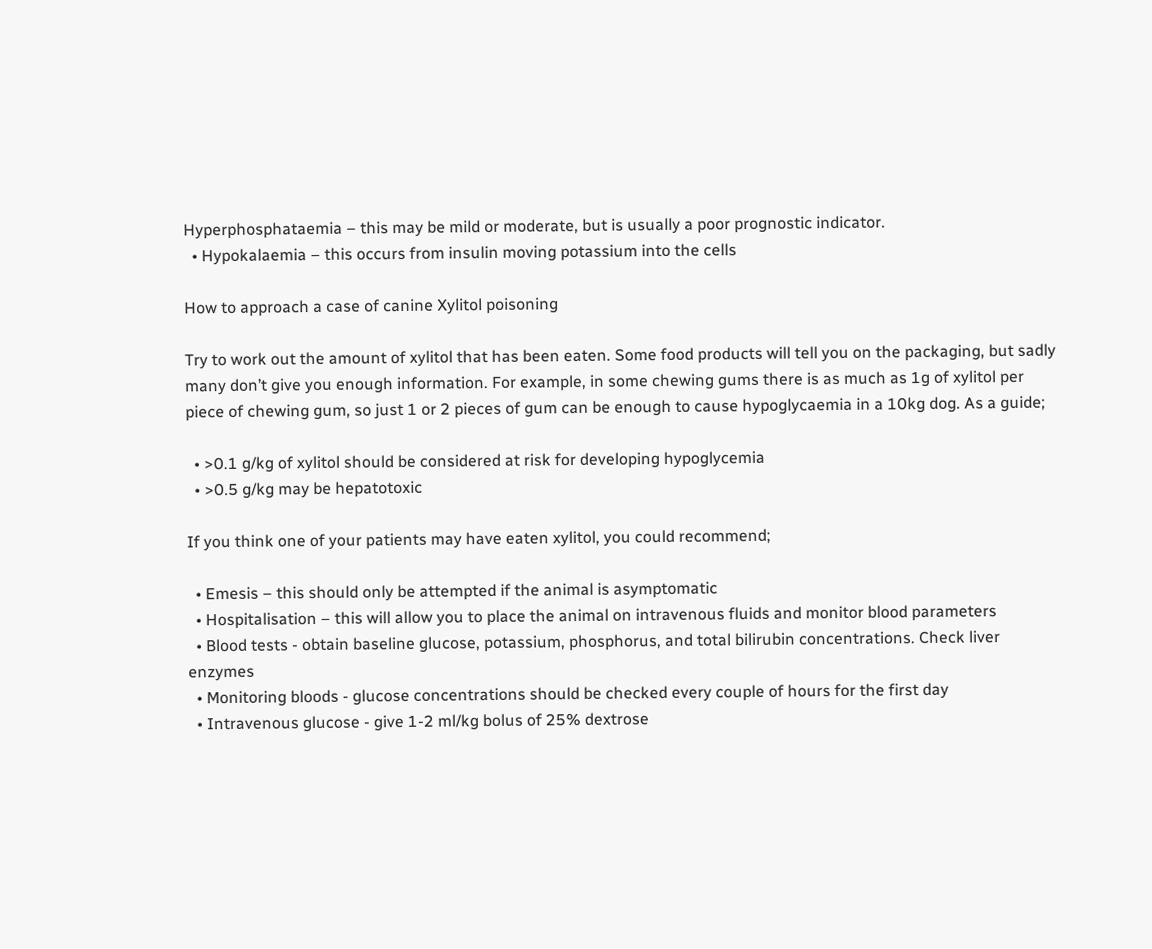Hyperphosphataemia – this may be mild or moderate, but is usually a poor prognostic indicator.
  • Hypokalaemia – this occurs from insulin moving potassium into the cells

How to approach a case of canine Xylitol poisoning

Try to work out the amount of xylitol that has been eaten. Some food products will tell you on the packaging, but sadly many don’t give you enough information. For example, in some chewing gums there is as much as 1g of xylitol per piece of chewing gum, so just 1 or 2 pieces of gum can be enough to cause hypoglycaemia in a 10kg dog. As a guide;

  • >0.1 g/kg of xylitol should be considered at risk for developing hypoglycemia
  • >0.5 g/kg may be hepatotoxic

If you think one of your patients may have eaten xylitol, you could recommend;

  • Emesis – this should only be attempted if the animal is asymptomatic
  • Hospitalisation – this will allow you to place the animal on intravenous fluids and monitor blood parameters
  • Blood tests - obtain baseline glucose, potassium, phosphorus, and total bilirubin concentrations. Check liver enzymes
  • Monitoring bloods - glucose concentrations should be checked every couple of hours for the first day
  • Intravenous glucose - give 1-2 ml/kg bolus of 25% dextrose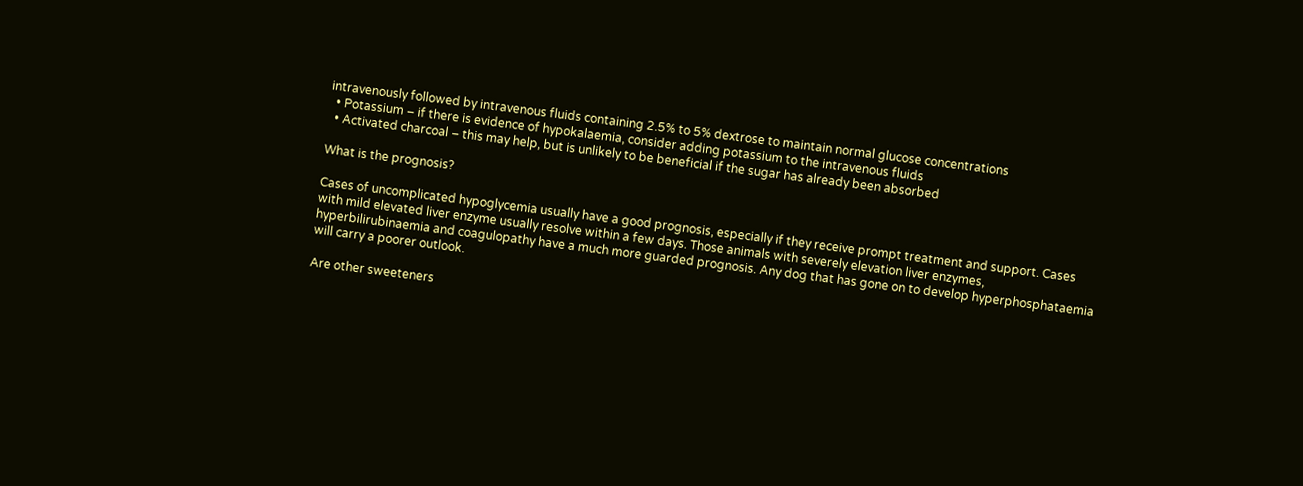intravenously followed by intravenous fluids containing 2.5% to 5% dextrose to maintain normal glucose concentrations
  • Potassium – if there is evidence of hypokalaemia, consider adding potassium to the intravenous fluids
  • Activated charcoal – this may help, but is unlikely to be beneficial if the sugar has already been absorbed

What is the prognosis?

Cases of uncomplicated hypoglycemia usually have a good prognosis, especially if they receive prompt treatment and support. Cases with mild elevated liver enzyme usually resolve within a few days. Those animals with severely elevation liver enzymes, hyperbilirubinaemia and coagulopathy have a much more guarded prognosis. Any dog that has gone on to develop hyperphosphataemia will carry a poorer outlook.

Are other sweeteners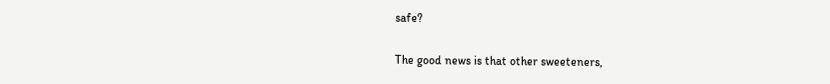safe?

The good news is that other sweeteners,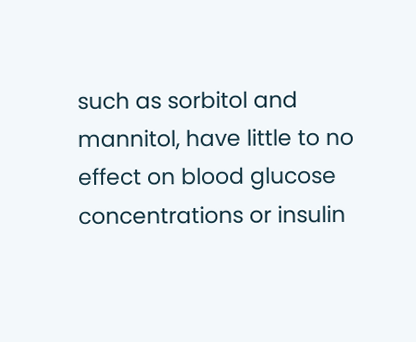such as sorbitol and mannitol, have little to no effect on blood glucose concentrations or insulin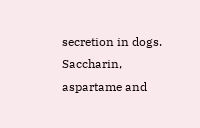secretion in dogs. Saccharin, aspartame and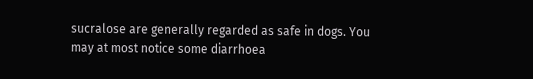sucralose are generally regarded as safe in dogs. You may at most notice some diarrhoea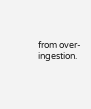from over-ingestion.